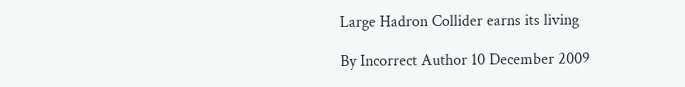Large Hadron Collider earns its living

By Incorrect Author 10 December 2009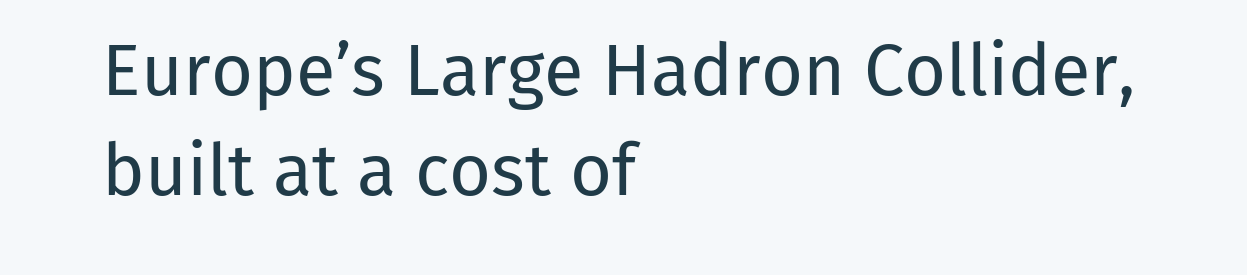Europe’s Large Hadron Collider, built at a cost of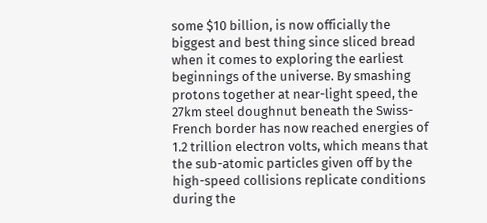some $10 billion, is now officially the biggest and best thing since sliced bread when it comes to exploring the earliest beginnings of the universe. By smashing protons together at near-light speed, the 27km steel doughnut beneath the Swiss-French border has now reached energies of 1.2 trillion electron volts, which means that the sub-atomic particles given off by the high-speed collisions replicate conditions during the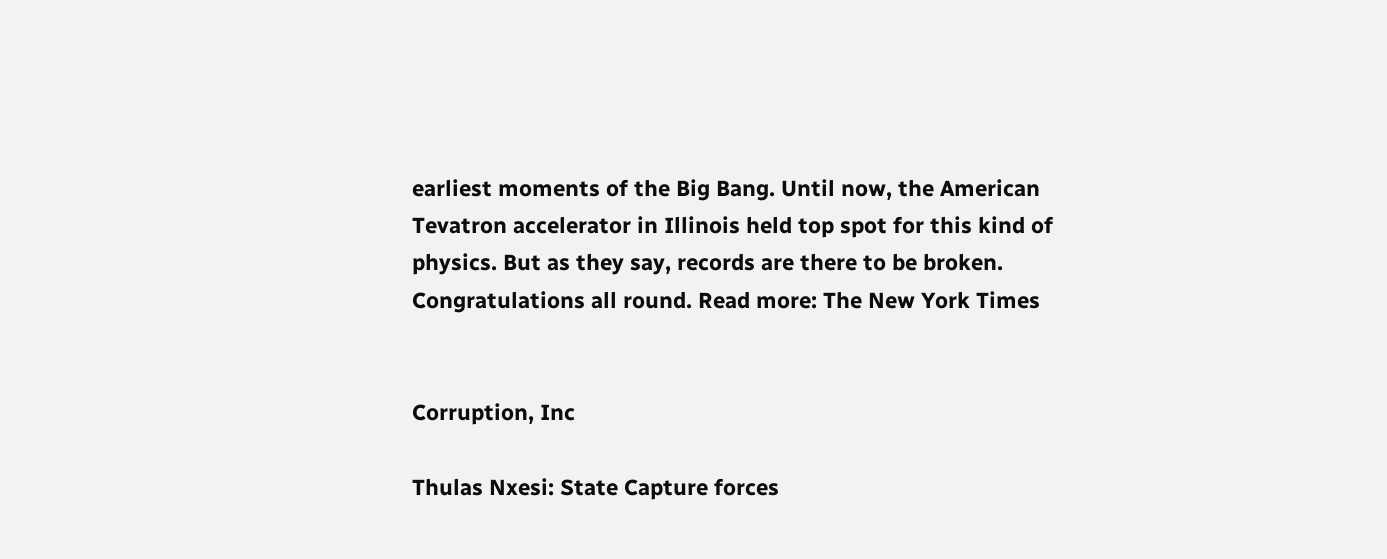earliest moments of the Big Bang. Until now, the American Tevatron accelerator in Illinois held top spot for this kind of physics. But as they say, records are there to be broken. Congratulations all round. Read more: The New York Times


Corruption, Inc

Thulas Nxesi: State Capture forces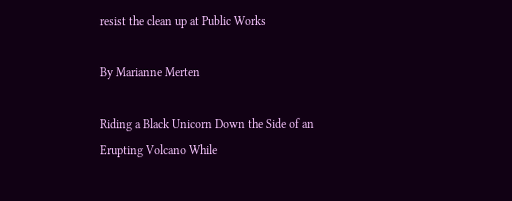resist the clean up at Public Works

By Marianne Merten

Riding a Black Unicorn Down the Side of an Erupting Volcano While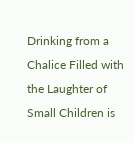Drinking from a Chalice Filled with the Laughter of Small Children is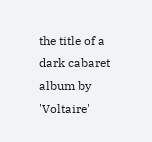the title of a dark cabaret album by 'Voltaire'